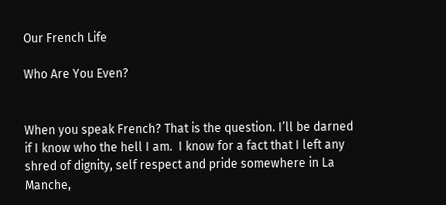Our French Life

Who Are You Even?


When you speak French? That is the question. I’ll be darned if I know who the hell I am.  I know for a fact that I left any shred of dignity, self respect and pride somewhere in La Manche,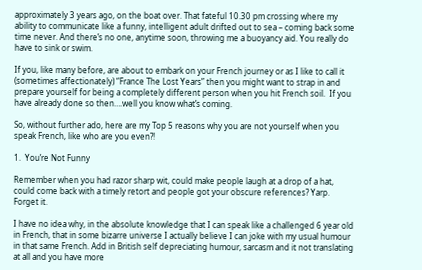approximately 3 years ago, on the boat over. That fateful 10.30 pm crossing where my ability to communicate like a funny, intelligent adult drifted out to sea – coming back some time never. And there’s no one, anytime soon, throwing me a buoyancy aid. You really do have to sink or swim.

If you, like many before, are about to embark on your French journey or as I like to call it (sometimes affectionately) “France The Lost Years” then you might want to strap in and prepare yourself for being a completely different person when you hit French soil.  If you have already done so then….well you know what’s coming.

So, without further ado, here are my Top 5 reasons why you are not yourself when you speak French, like who are you even?!

1.  You’re Not Funny

Remember when you had razor sharp wit, could make people laugh at a drop of a hat, could come back with a timely retort and people got your obscure references? Yarp. Forget it.

I have no idea why, in the absolute knowledge that I can speak like a challenged 6 year old in French, that in some bizarre universe I actually believe I can joke with my usual humour in that same French. Add in British self depreciating humour, sarcasm and it not translating at all and you have more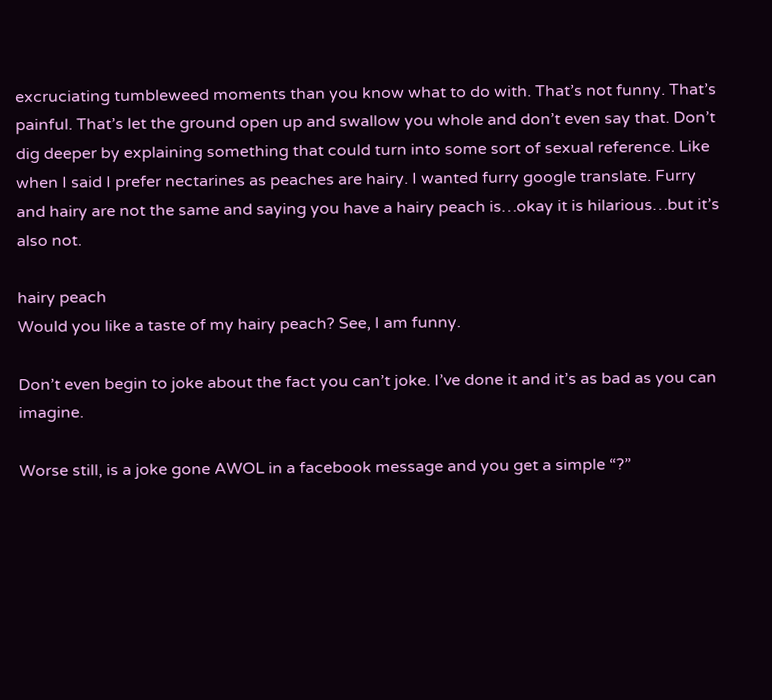excruciating tumbleweed moments than you know what to do with. That’s not funny. That’s painful. That’s let the ground open up and swallow you whole and don’t even say that. Don’t dig deeper by explaining something that could turn into some sort of sexual reference. Like when I said I prefer nectarines as peaches are hairy. I wanted furry google translate. Furry and hairy are not the same and saying you have a hairy peach is…okay it is hilarious…but it’s also not.

hairy peach
Would you like a taste of my hairy peach? See, I am funny.

Don’t even begin to joke about the fact you can’t joke. I’ve done it and it’s as bad as you can imagine.

Worse still, is a joke gone AWOL in a facebook message and you get a simple “?”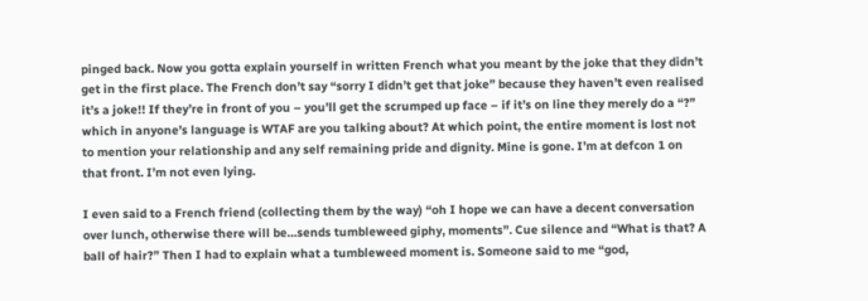pinged back. Now you gotta explain yourself in written French what you meant by the joke that they didn’t get in the first place. The French don’t say “sorry I didn’t get that joke” because they haven’t even realised it’s a joke!! If they’re in front of you – you’ll get the scrumped up face – if it’s on line they merely do a “?” which in anyone’s language is WTAF are you talking about? At which point, the entire moment is lost not to mention your relationship and any self remaining pride and dignity. Mine is gone. I’m at defcon 1 on that front. I’m not even lying.

I even said to a French friend (collecting them by the way) “oh I hope we can have a decent conversation over lunch, otherwise there will be…sends tumbleweed giphy, moments”. Cue silence and “What is that? A ball of hair?” Then I had to explain what a tumbleweed moment is. Someone said to me “god,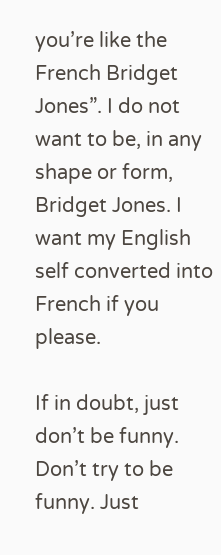you’re like the French Bridget Jones”. I do not want to be, in any shape or form, Bridget Jones. I want my English self converted into French if you please.

If in doubt, just don’t be funny. Don’t try to be funny. Just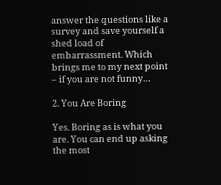answer the questions like a survey and save yourself a shed load of embarrassment. Which brings me to my next point – if you are not funny…

2. You Are Boring

Yes. Boring as is what you are. You can end up asking the most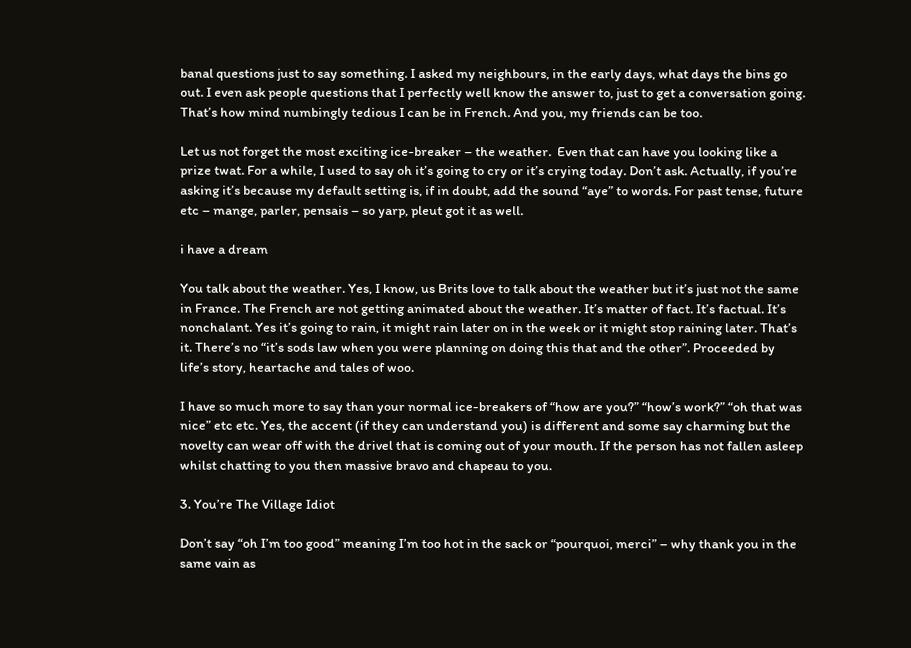banal questions just to say something. I asked my neighbours, in the early days, what days the bins go out. I even ask people questions that I perfectly well know the answer to, just to get a conversation going. That’s how mind numbingly tedious I can be in French. And you, my friends can be too.

Let us not forget the most exciting ice-breaker – the weather.  Even that can have you looking like a prize twat. For a while, I used to say oh it’s going to cry or it’s crying today. Don’t ask. Actually, if you’re asking it’s because my default setting is, if in doubt, add the sound “aye” to words. For past tense, future etc – mange, parler, pensais – so yarp, pleut got it as well.

i have a dream

You talk about the weather. Yes, I know, us Brits love to talk about the weather but it’s just not the same in France. The French are not getting animated about the weather. It’s matter of fact. It’s factual. It’s nonchalant. Yes it’s going to rain, it might rain later on in the week or it might stop raining later. That’s it. There’s no “it’s sods law when you were planning on doing this that and the other”. Proceeded by life’s story, heartache and tales of woo.

I have so much more to say than your normal ice-breakers of “how are you?” “how’s work?” “oh that was nice” etc etc. Yes, the accent (if they can understand you) is different and some say charming but the novelty can wear off with the drivel that is coming out of your mouth. If the person has not fallen asleep whilst chatting to you then massive bravo and chapeau to you.

3. You’re The Village Idiot

Don’t say “oh I’m too good” meaning I’m too hot in the sack or “pourquoi, merci” – why thank you in the same vain as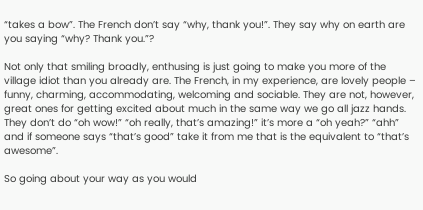“takes a bow”. The French don’t say “why, thank you!”. They say why on earth are you saying “why? Thank you.”?

Not only that smiling broadly, enthusing is just going to make you more of the village idiot than you already are. The French, in my experience, are lovely people – funny, charming, accommodating, welcoming and sociable. They are not, however, great ones for getting excited about much in the same way we go all jazz hands. They don’t do “oh wow!” “oh really, that’s amazing!” it’s more a “oh yeah?” “ahh” and if someone says “that’s good” take it from me that is the equivalent to “that’s awesome”.

So going about your way as you would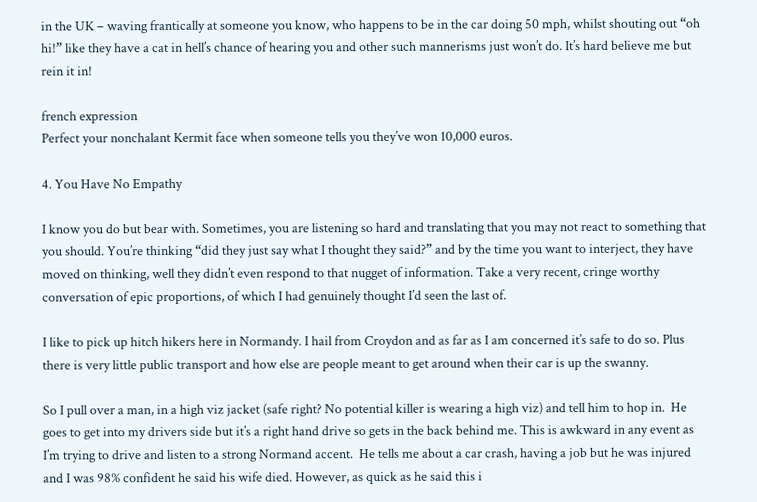in the UK – waving frantically at someone you know, who happens to be in the car doing 50 mph, whilst shouting out “oh hi!” like they have a cat in hell’s chance of hearing you and other such mannerisms just won’t do. It’s hard believe me but rein it in!

french expression
Perfect your nonchalant Kermit face when someone tells you they’ve won 10,000 euros.

4. You Have No Empathy

I know you do but bear with. Sometimes, you are listening so hard and translating that you may not react to something that you should. You’re thinking “did they just say what I thought they said?” and by the time you want to interject, they have moved on thinking, well they didn’t even respond to that nugget of information. Take a very recent, cringe worthy conversation of epic proportions, of which I had genuinely thought I’d seen the last of.

I like to pick up hitch hikers here in Normandy. I hail from Croydon and as far as I am concerned it’s safe to do so. Plus there is very little public transport and how else are people meant to get around when their car is up the swanny.

So I pull over a man, in a high viz jacket (safe right? No potential killer is wearing a high viz) and tell him to hop in.  He goes to get into my drivers side but it’s a right hand drive so gets in the back behind me. This is awkward in any event as I’m trying to drive and listen to a strong Normand accent.  He tells me about a car crash, having a job but he was injured and I was 98% confident he said his wife died. However, as quick as he said this i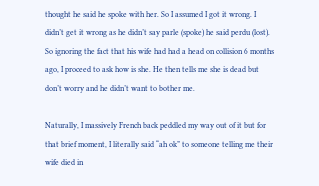thought he said he spoke with her. So I assumed I got it wrong. I didn’t get it wrong as he didn’t say parle (spoke) he said perdu (lost). So ignoring the fact that his wife had had a head on collision 6 months ago, I proceed to ask how is she. He then tells me she is dead but don’t worry and he didn’t want to bother me.

Naturally, I massively French back peddled my way out of it but for that brief moment, I literally said “ah ok” to someone telling me their wife died in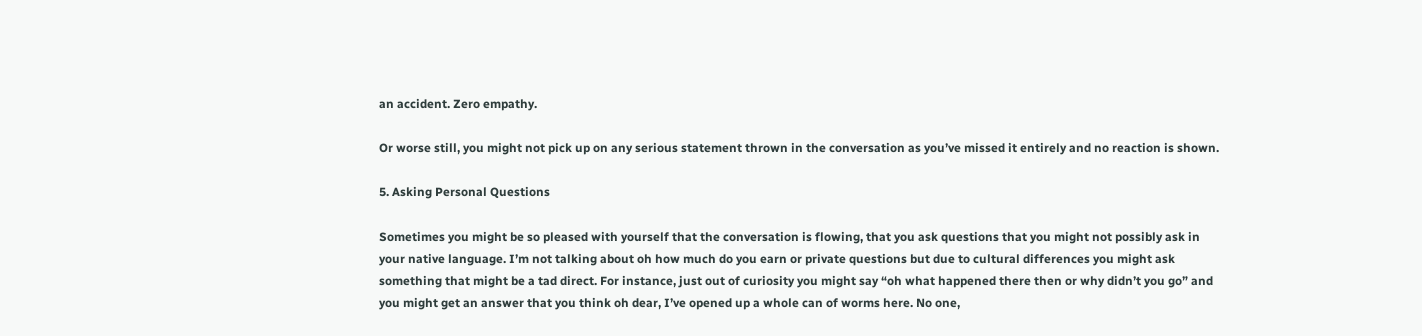an accident. Zero empathy.

Or worse still, you might not pick up on any serious statement thrown in the conversation as you’ve missed it entirely and no reaction is shown.

5. Asking Personal Questions

Sometimes you might be so pleased with yourself that the conversation is flowing, that you ask questions that you might not possibly ask in your native language. I’m not talking about oh how much do you earn or private questions but due to cultural differences you might ask something that might be a tad direct. For instance, just out of curiosity you might say “oh what happened there then or why didn’t you go” and you might get an answer that you think oh dear, I’ve opened up a whole can of worms here. No one,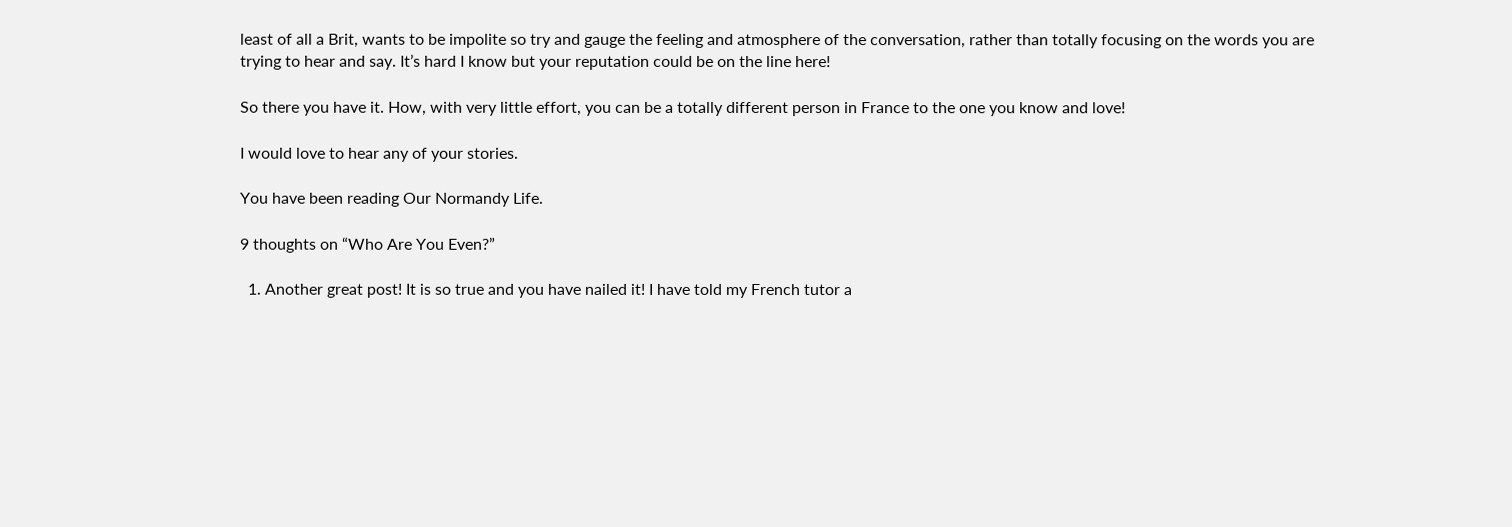least of all a Brit, wants to be impolite so try and gauge the feeling and atmosphere of the conversation, rather than totally focusing on the words you are trying to hear and say. It’s hard I know but your reputation could be on the line here!

So there you have it. How, with very little effort, you can be a totally different person in France to the one you know and love!

I would love to hear any of your stories.

You have been reading Our Normandy Life.

9 thoughts on “Who Are You Even?”

  1. Another great post! It is so true and you have nailed it! I have told my French tutor a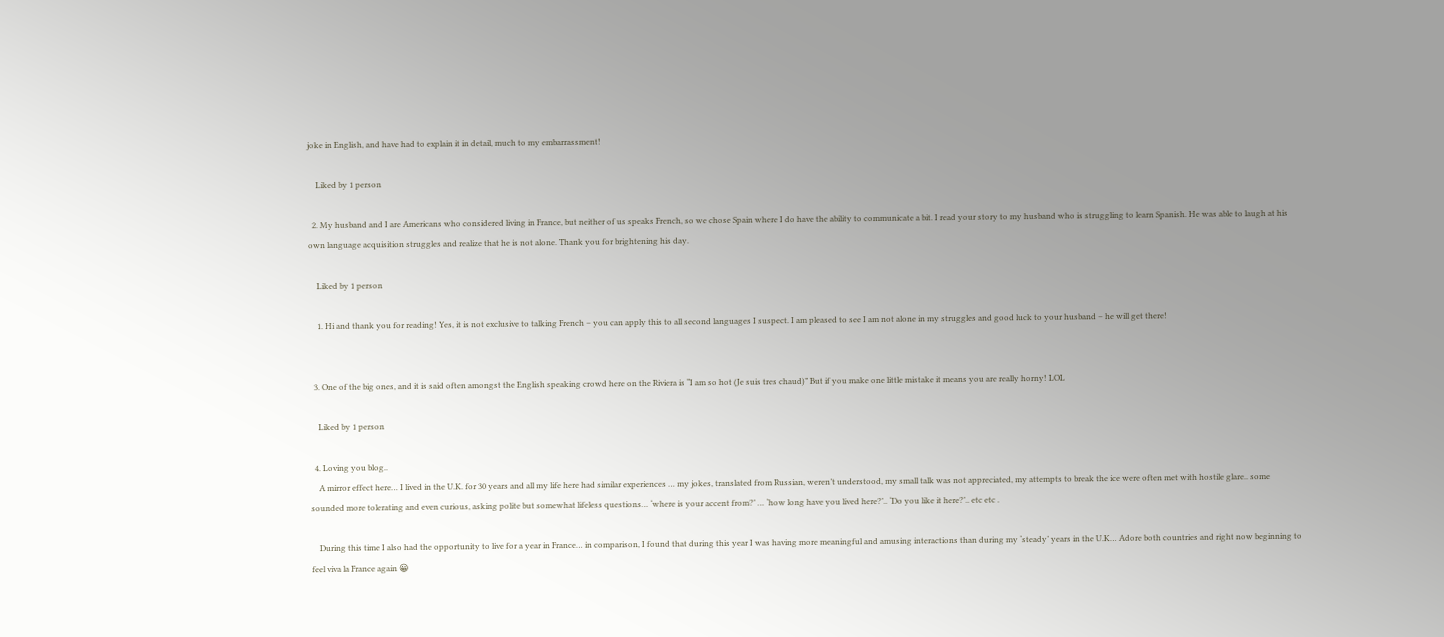joke in English, and have had to explain it in detail, much to my embarrassment!

    Liked by 1 person

  2. My husband and I are Americans who considered living in France, but neither of us speaks French, so we chose Spain where I do have the ability to communicate a bit. I read your story to my husband who is struggling to learn Spanish. He was able to laugh at his own language acquisition struggles and realize that he is not alone. Thank you for brightening his day.

    Liked by 1 person

    1. Hi and thank you for reading! Yes, it is not exclusive to talking French – you can apply this to all second languages I suspect. I am pleased to see I am not alone in my struggles and good luck to your husband – he will get there!


  3. One of the big ones, and it is said often amongst the English speaking crowd here on the Riviera is “I am so hot (Je suis tres chaud)” But if you make one little mistake it means you are really horny! LOL

    Liked by 1 person

  4. Loving you blog..
    A mirror effect here… I lived in the U.K. for 30 years and all my life here had similar experiences … my jokes, translated from Russian, weren’t understood, my small talk was not appreciated, my attempts to break the ice were often met with hostile glare.. some sounded more tolerating and even curious, asking polite but somewhat lifeless questions… ‘where is your accent from?’ … ‘how long have you lived here?’.. ‘Do you like it here?’.. etc etc .

    During this time I also had the opportunity to live for a year in France… in comparison, I found that during this year I was having more meaningful and amusing interactions than during my ‘steady’ years in the U.K… Adore both countries and right now beginning to feel viva la France again 😀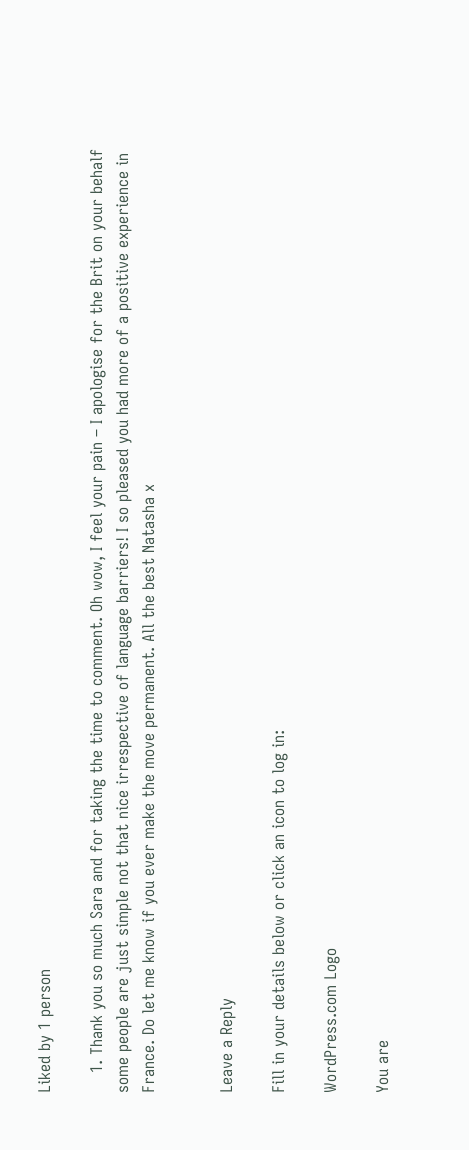Liked by 1 person

    1. Thank you so much Sara and for taking the time to comment. Oh wow, I feel your pain – I apologise for the Brit on your behalf some people are just simple not that nice irrespective of language barriers! I so pleased you had more of a positive experience in France. Do let me know if you ever make the move permanent. All the best Natasha x


Leave a Reply

Fill in your details below or click an icon to log in:

WordPress.com Logo

You are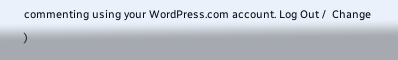commenting using your WordPress.com account. Log Out /  Change )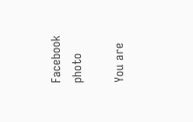Facebook photo

You are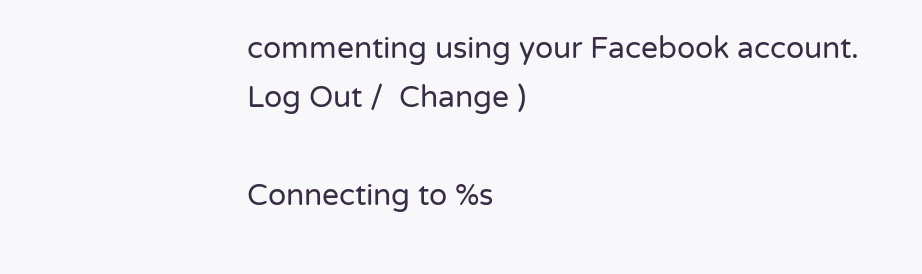commenting using your Facebook account. Log Out /  Change )

Connecting to %s